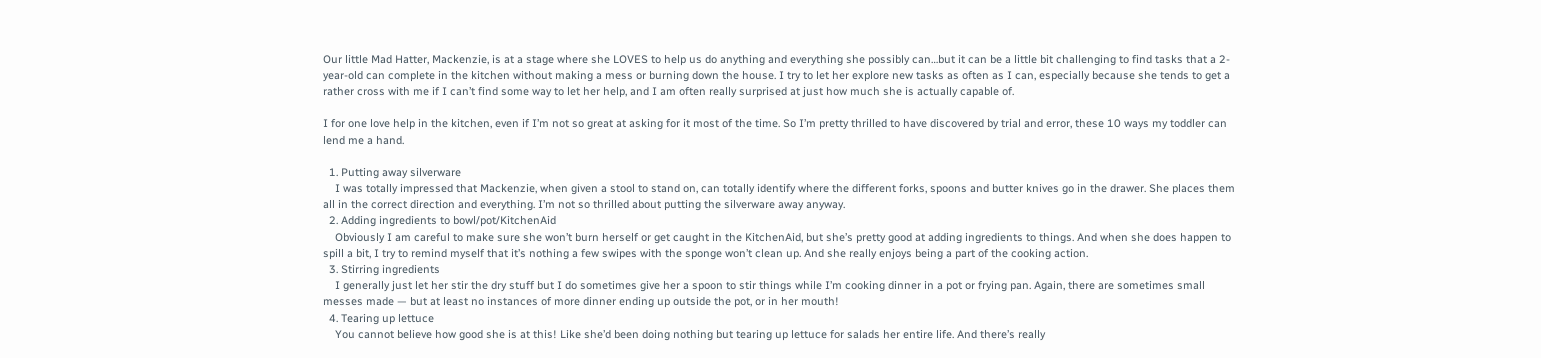Our little Mad Hatter, Mackenzie, is at a stage where she LOVES to help us do anything and everything she possibly can…but it can be a little bit challenging to find tasks that a 2-year-old can complete in the kitchen without making a mess or burning down the house. I try to let her explore new tasks as often as I can, especially because she tends to get a rather cross with me if I can’t find some way to let her help, and I am often really surprised at just how much she is actually capable of.

I for one love help in the kitchen, even if I’m not so great at asking for it most of the time. So I’m pretty thrilled to have discovered by trial and error, these 10 ways my toddler can lend me a hand.

  1. Putting away silverware
    I was totally impressed that Mackenzie, when given a stool to stand on, can totally identify where the different forks, spoons and butter knives go in the drawer. She places them all in the correct direction and everything. I’m not so thrilled about putting the silverware away anyway.
  2. Adding ingredients to bowl/pot/KitchenAid
    Obviously I am careful to make sure she won’t burn herself or get caught in the KitchenAid, but she’s pretty good at adding ingredients to things. And when she does happen to spill a bit, I try to remind myself that it’s nothing a few swipes with the sponge won’t clean up. And she really enjoys being a part of the cooking action.
  3. Stirring ingredients
    I generally just let her stir the dry stuff but I do sometimes give her a spoon to stir things while I’m cooking dinner in a pot or frying pan. Again, there are sometimes small messes made — but at least no instances of more dinner ending up outside the pot, or in her mouth!
  4. Tearing up lettuce
    You cannot believe how good she is at this! Like she’d been doing nothing but tearing up lettuce for salads her entire life. And there’s really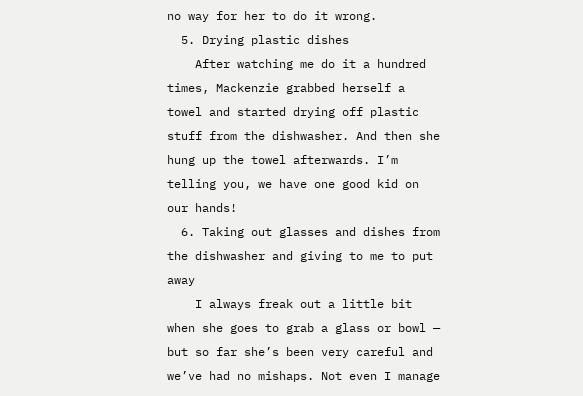no way for her to do it wrong.
  5. Drying plastic dishes
    After watching me do it a hundred times, Mackenzie grabbed herself a towel and started drying off plastic stuff from the dishwasher. And then she hung up the towel afterwards. I’m telling you, we have one good kid on our hands!
  6. Taking out glasses and dishes from the dishwasher and giving to me to put away
    I always freak out a little bit when she goes to grab a glass or bowl — but so far she’s been very careful and we’ve had no mishaps. Not even I manage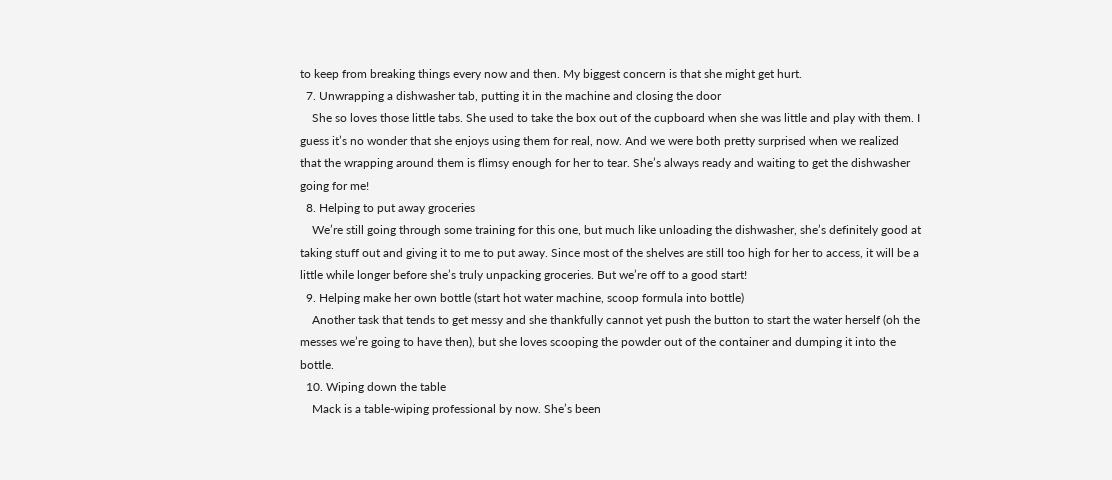to keep from breaking things every now and then. My biggest concern is that she might get hurt.
  7. Unwrapping a dishwasher tab, putting it in the machine and closing the door
    She so loves those little tabs. She used to take the box out of the cupboard when she was little and play with them. I guess it’s no wonder that she enjoys using them for real, now. And we were both pretty surprised when we realized that the wrapping around them is flimsy enough for her to tear. She’s always ready and waiting to get the dishwasher going for me!
  8. Helping to put away groceries
    We’re still going through some training for this one, but much like unloading the dishwasher, she’s definitely good at taking stuff out and giving it to me to put away. Since most of the shelves are still too high for her to access, it will be a little while longer before she’s truly unpacking groceries. But we’re off to a good start!
  9. Helping make her own bottle (start hot water machine, scoop formula into bottle)
    Another task that tends to get messy and she thankfully cannot yet push the button to start the water herself (oh the messes we’re going to have then), but she loves scooping the powder out of the container and dumping it into the bottle.
  10. Wiping down the table
    Mack is a table-wiping professional by now. She’s been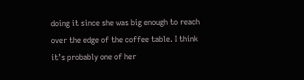doing it since she was big enough to reach over the edge of the coffee table. I think it’s probably one of her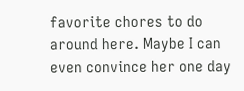favorite chores to do around here. Maybe I can even convince her one day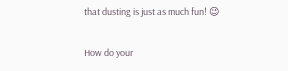that dusting is just as much fun! 😉

How do your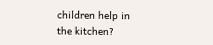children help in the kitchen?